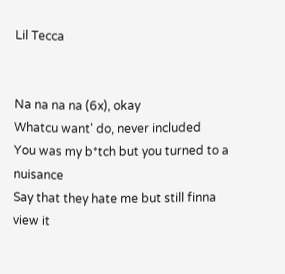Lil Tecca


Na na na na (6x), okay
Whatcu want' do, never included
You was my b*tch but you turned to a nuisance
Say that they hate me but still finna view it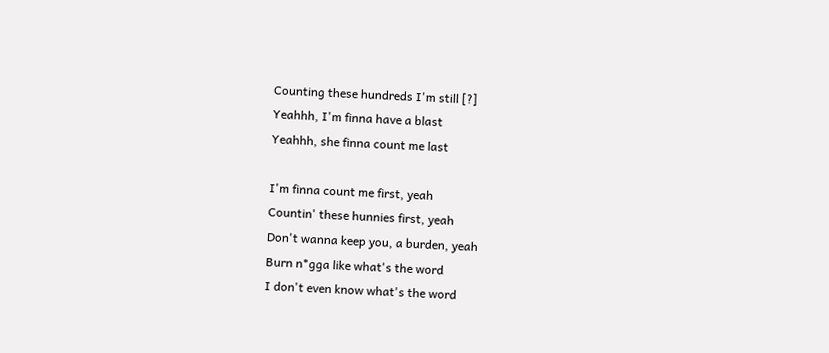Counting these hundreds I'm still [?]
Yeahhh, I'm finna have a blast
Yeahhh, she finna count me last

I'm finna count me first, yeah
Countin' these hunnies first, yeah
Don't wanna keep you, a burden, yeah
Burn n*gga like what's the word
I don't even know what's the word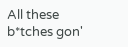All these b*tches gon'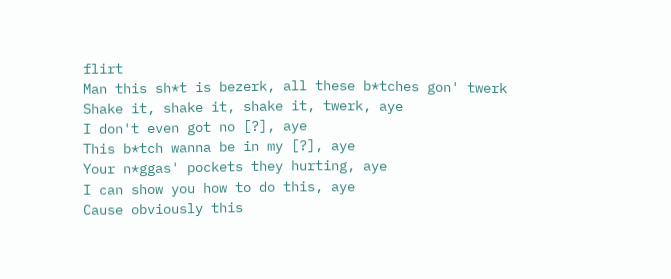flirt
Man this sh*t is bezerk, all these b*tches gon' twerk
Shake it, shake it, shake it, twerk, aye
I don't even got no [?], aye
This b*tch wanna be in my [?], aye
Your n*ggas' pockets they hurting, aye
I can show you how to do this, aye
Cause obviously this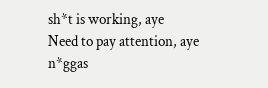sh*t is working, aye
Need to pay attention, aye
n*ggas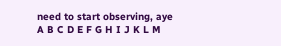need to start observing, aye
A B C D E F G H I J K L M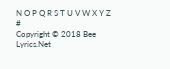N O P Q R S T U V W X Y Z #
Copyright © 2018 Bee Lyrics.Net